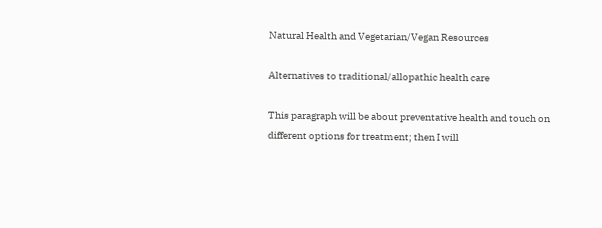Natural Health and Vegetarian/Vegan Resources

Alternatives to traditional/allopathic health care

This paragraph will be about preventative health and touch on different options for treatment; then I will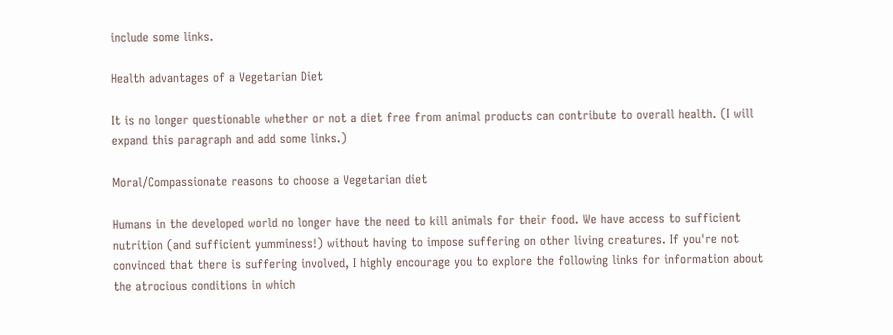include some links.

Health advantages of a Vegetarian Diet

It is no longer questionable whether or not a diet free from animal products can contribute to overall health. (I will expand this paragraph and add some links.)

Moral/Compassionate reasons to choose a Vegetarian diet

Humans in the developed world no longer have the need to kill animals for their food. We have access to sufficient nutrition (and sufficient yumminess!) without having to impose suffering on other living creatures. If you're not convinced that there is suffering involved, I highly encourage you to explore the following links for information about the atrocious conditions in which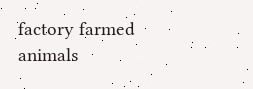factory farmed animals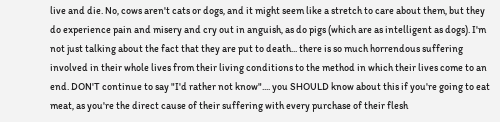live and die. No, cows aren't cats or dogs, and it might seem like a stretch to care about them, but they do experience pain and misery and cry out in anguish, as do pigs (which are as intelligent as dogs). I'm not just talking about the fact that they are put to death... there is so much horrendous suffering involved in their whole lives from their living conditions to the method in which their lives come to an end. DON'T continue to say "I'd rather not know".... you SHOULD know about this if you're going to eat meat, as you're the direct cause of their suffering with every purchase of their flesh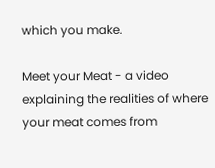which you make.

Meet your Meat - a video explaining the realities of where your meat comes from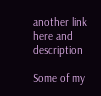another link here and description

Some of my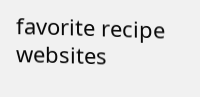favorite recipe websites